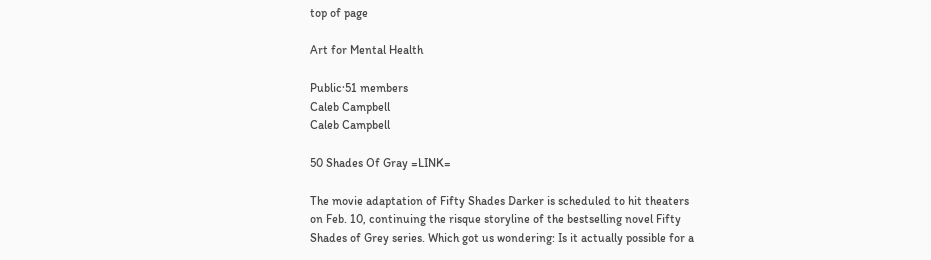top of page

Art for Mental Health

Public·51 members
Caleb Campbell
Caleb Campbell

50 Shades Of Gray =LINK=

The movie adaptation of Fifty Shades Darker is scheduled to hit theaters on Feb. 10, continuing the risque storyline of the bestselling novel Fifty Shades of Grey series. Which got us wondering: Is it actually possible for a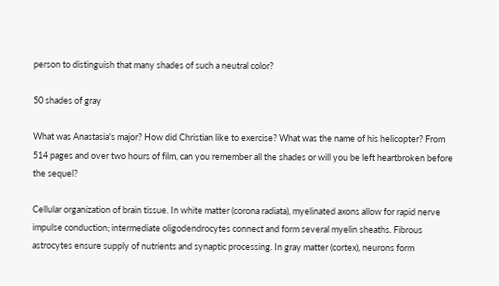person to distinguish that many shades of such a neutral color?

50 shades of gray

What was Anastasia's major? How did Christian like to exercise? What was the name of his helicopter? From 514 pages and over two hours of film, can you remember all the shades or will you be left heartbroken before the sequel?

Cellular organization of brain tissue. In white matter (corona radiata), myelinated axons allow for rapid nerve impulse conduction; intermediate oligodendrocytes connect and form several myelin sheaths. Fibrous astrocytes ensure supply of nutrients and synaptic processing. In gray matter (cortex), neurons form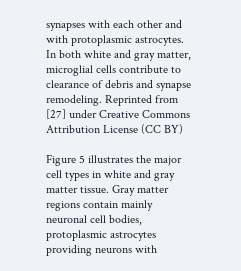synapses with each other and with protoplasmic astrocytes. In both white and gray matter, microglial cells contribute to clearance of debris and synapse remodeling. Reprinted from [27] under Creative Commons Attribution License (CC BY)

Figure 5 illustrates the major cell types in white and gray matter tissue. Gray matter regions contain mainly neuronal cell bodies, protoplasmic astrocytes providing neurons with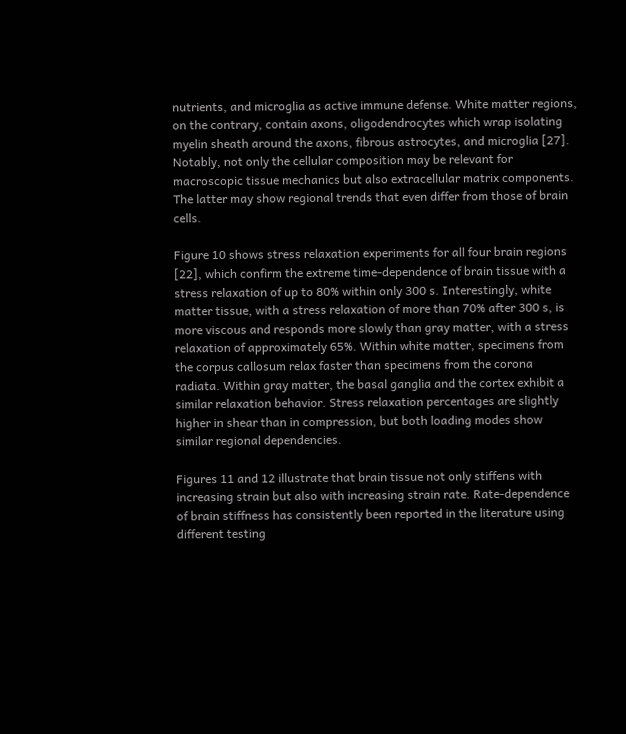nutrients, and microglia as active immune defense. White matter regions, on the contrary, contain axons, oligodendrocytes which wrap isolating myelin sheath around the axons, fibrous astrocytes, and microglia [27]. Notably, not only the cellular composition may be relevant for macroscopic tissue mechanics but also extracellular matrix components. The latter may show regional trends that even differ from those of brain cells.

Figure 10 shows stress relaxation experiments for all four brain regions [22], which confirm the extreme time-dependence of brain tissue with a stress relaxation of up to 80% within only 300 s. Interestingly, white matter tissue, with a stress relaxation of more than 70% after 300 s, is more viscous and responds more slowly than gray matter, with a stress relaxation of approximately 65%. Within white matter, specimens from the corpus callosum relax faster than specimens from the corona radiata. Within gray matter, the basal ganglia and the cortex exhibit a similar relaxation behavior. Stress relaxation percentages are slightly higher in shear than in compression, but both loading modes show similar regional dependencies.

Figures 11 and 12 illustrate that brain tissue not only stiffens with increasing strain but also with increasing strain rate. Rate-dependence of brain stiffness has consistently been reported in the literature using different testing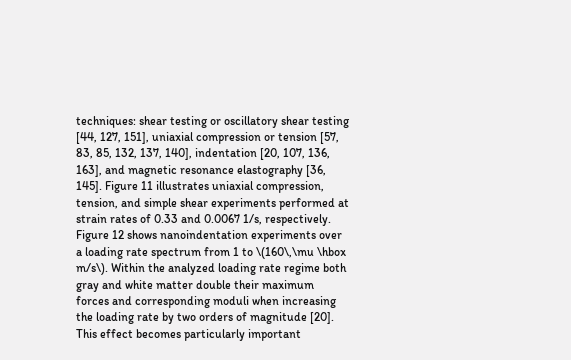techniques: shear testing or oscillatory shear testing [44, 127, 151], uniaxial compression or tension [57, 83, 85, 132, 137, 140], indentation [20, 107, 136, 163], and magnetic resonance elastography [36, 145]. Figure 11 illustrates uniaxial compression, tension, and simple shear experiments performed at strain rates of 0.33 and 0.0067 1/s, respectively. Figure 12 shows nanoindentation experiments over a loading rate spectrum from 1 to \(160\,\mu \hbox m/s\). Within the analyzed loading rate regime both gray and white matter double their maximum forces and corresponding moduli when increasing the loading rate by two orders of magnitude [20]. This effect becomes particularly important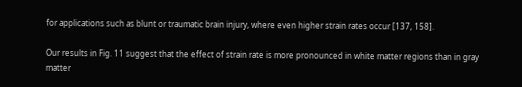for applications such as blunt or traumatic brain injury, where even higher strain rates occur [137, 158].

Our results in Fig. 11 suggest that the effect of strain rate is more pronounced in white matter regions than in gray matter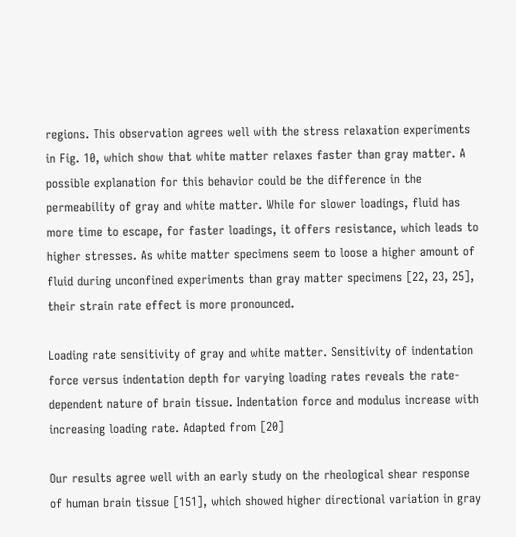regions. This observation agrees well with the stress relaxation experiments in Fig. 10, which show that white matter relaxes faster than gray matter. A possible explanation for this behavior could be the difference in the permeability of gray and white matter. While for slower loadings, fluid has more time to escape, for faster loadings, it offers resistance, which leads to higher stresses. As white matter specimens seem to loose a higher amount of fluid during unconfined experiments than gray matter specimens [22, 23, 25], their strain rate effect is more pronounced.

Loading rate sensitivity of gray and white matter. Sensitivity of indentation force versus indentation depth for varying loading rates reveals the rate-dependent nature of brain tissue. Indentation force and modulus increase with increasing loading rate. Adapted from [20]

Our results agree well with an early study on the rheological shear response of human brain tissue [151], which showed higher directional variation in gray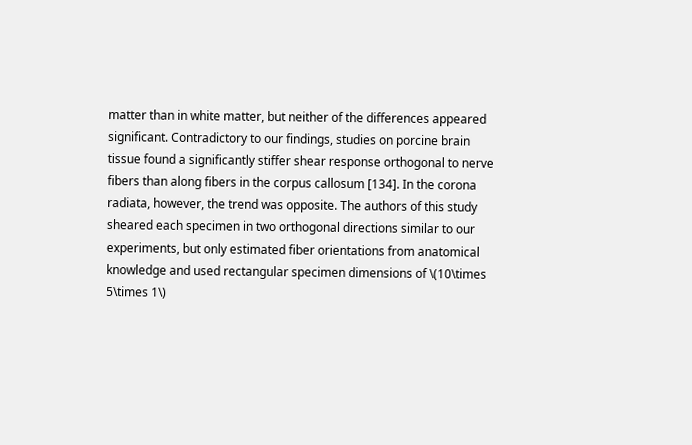matter than in white matter, but neither of the differences appeared significant. Contradictory to our findings, studies on porcine brain tissue found a significantly stiffer shear response orthogonal to nerve fibers than along fibers in the corpus callosum [134]. In the corona radiata, however, the trend was opposite. The authors of this study sheared each specimen in two orthogonal directions similar to our experiments, but only estimated fiber orientations from anatomical knowledge and used rectangular specimen dimensions of \(10\times 5\times 1\)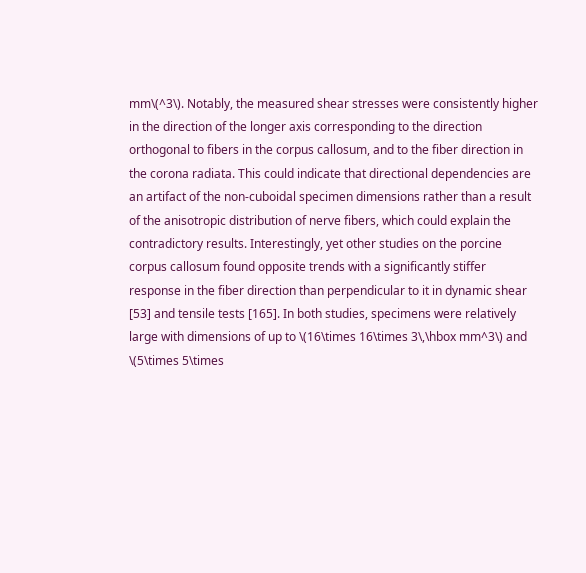mm\(^3\). Notably, the measured shear stresses were consistently higher in the direction of the longer axis corresponding to the direction orthogonal to fibers in the corpus callosum, and to the fiber direction in the corona radiata. This could indicate that directional dependencies are an artifact of the non-cuboidal specimen dimensions rather than a result of the anisotropic distribution of nerve fibers, which could explain the contradictory results. Interestingly, yet other studies on the porcine corpus callosum found opposite trends with a significantly stiffer response in the fiber direction than perpendicular to it in dynamic shear [53] and tensile tests [165]. In both studies, specimens were relatively large with dimensions of up to \(16\times 16\times 3\,\hbox mm^3\) and \(5\times 5\times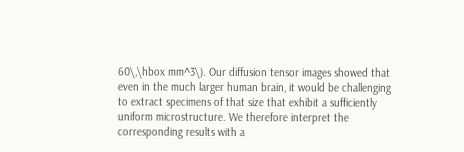60\,\hbox mm^3\). Our diffusion tensor images showed that even in the much larger human brain, it would be challenging to extract specimens of that size that exhibit a sufficiently uniform microstructure. We therefore interpret the corresponding results with a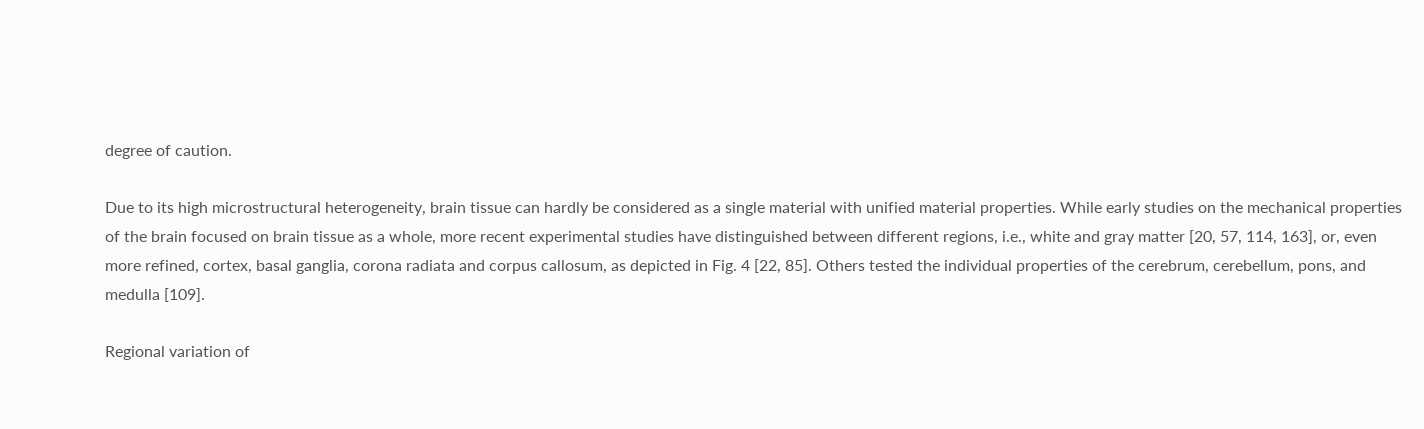degree of caution.

Due to its high microstructural heterogeneity, brain tissue can hardly be considered as a single material with unified material properties. While early studies on the mechanical properties of the brain focused on brain tissue as a whole, more recent experimental studies have distinguished between different regions, i.e., white and gray matter [20, 57, 114, 163], or, even more refined, cortex, basal ganglia, corona radiata and corpus callosum, as depicted in Fig. 4 [22, 85]. Others tested the individual properties of the cerebrum, cerebellum, pons, and medulla [109].

Regional variation of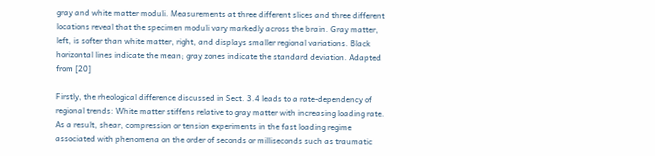gray and white matter moduli. Measurements at three different slices and three different locations reveal that the specimen moduli vary markedly across the brain. Gray matter, left, is softer than white matter, right, and displays smaller regional variations. Black horizontal lines indicate the mean; gray zones indicate the standard deviation. Adapted from [20]

Firstly, the rheological difference discussed in Sect. 3.4 leads to a rate-dependency of regional trends: White matter stiffens relative to gray matter with increasing loading rate. As a result, shear, compression or tension experiments in the fast loading regime associated with phenomena on the order of seconds or milliseconds such as traumatic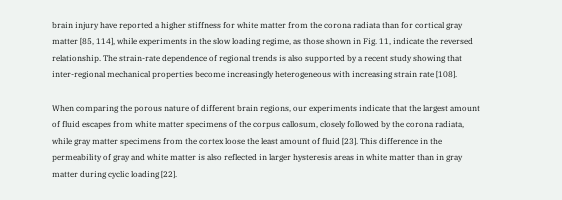brain injury have reported a higher stiffness for white matter from the corona radiata than for cortical gray matter [85, 114], while experiments in the slow loading regime, as those shown in Fig. 11, indicate the reversed relationship. The strain-rate dependence of regional trends is also supported by a recent study showing that inter-regional mechanical properties become increasingly heterogeneous with increasing strain rate [108].

When comparing the porous nature of different brain regions, our experiments indicate that the largest amount of fluid escapes from white matter specimens of the corpus callosum, closely followed by the corona radiata, while gray matter specimens from the cortex loose the least amount of fluid [23]. This difference in the permeability of gray and white matter is also reflected in larger hysteresis areas in white matter than in gray matter during cyclic loading [22].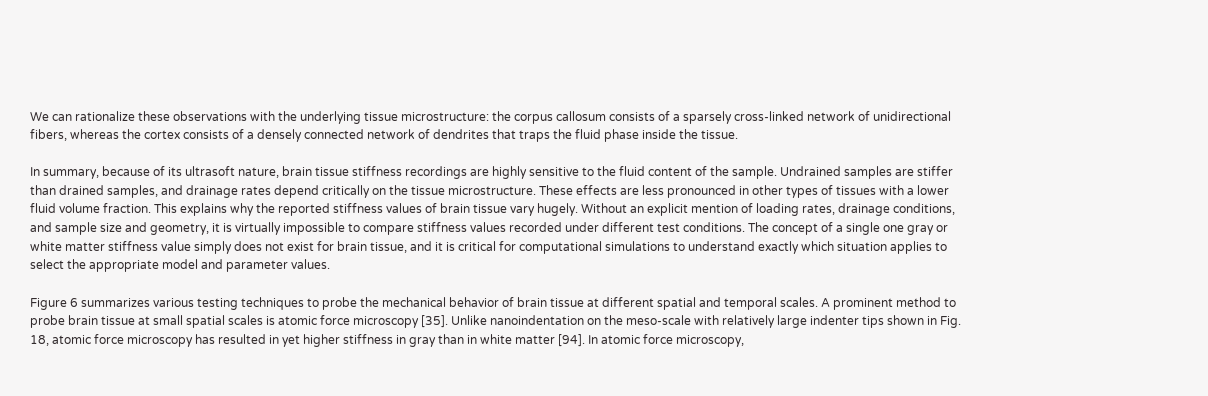We can rationalize these observations with the underlying tissue microstructure: the corpus callosum consists of a sparsely cross-linked network of unidirectional fibers, whereas the cortex consists of a densely connected network of dendrites that traps the fluid phase inside the tissue.

In summary, because of its ultrasoft nature, brain tissue stiffness recordings are highly sensitive to the fluid content of the sample. Undrained samples are stiffer than drained samples, and drainage rates depend critically on the tissue microstructure. These effects are less pronounced in other types of tissues with a lower fluid volume fraction. This explains why the reported stiffness values of brain tissue vary hugely. Without an explicit mention of loading rates, drainage conditions, and sample size and geometry, it is virtually impossible to compare stiffness values recorded under different test conditions. The concept of a single one gray or white matter stiffness value simply does not exist for brain tissue, and it is critical for computational simulations to understand exactly which situation applies to select the appropriate model and parameter values.

Figure 6 summarizes various testing techniques to probe the mechanical behavior of brain tissue at different spatial and temporal scales. A prominent method to probe brain tissue at small spatial scales is atomic force microscopy [35]. Unlike nanoindentation on the meso-scale with relatively large indenter tips shown in Fig. 18, atomic force microscopy has resulted in yet higher stiffness in gray than in white matter [94]. In atomic force microscopy,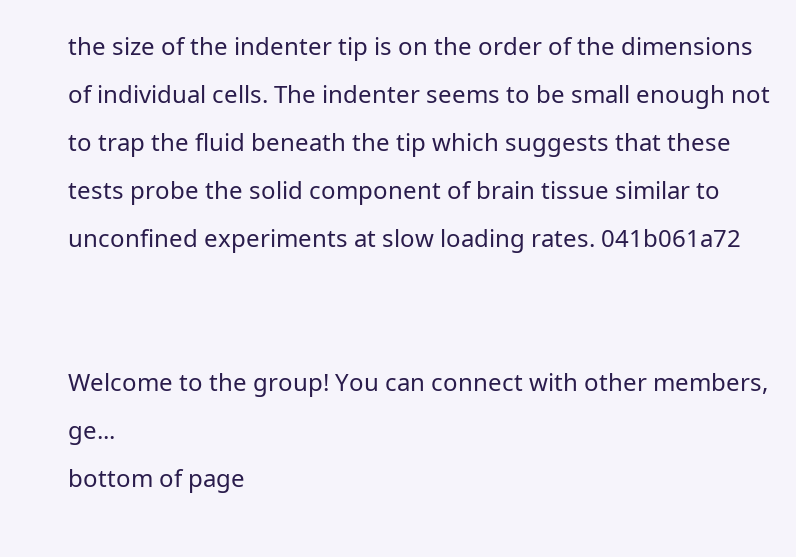the size of the indenter tip is on the order of the dimensions of individual cells. The indenter seems to be small enough not to trap the fluid beneath the tip which suggests that these tests probe the solid component of brain tissue similar to unconfined experiments at slow loading rates. 041b061a72


Welcome to the group! You can connect with other members, ge...
bottom of page